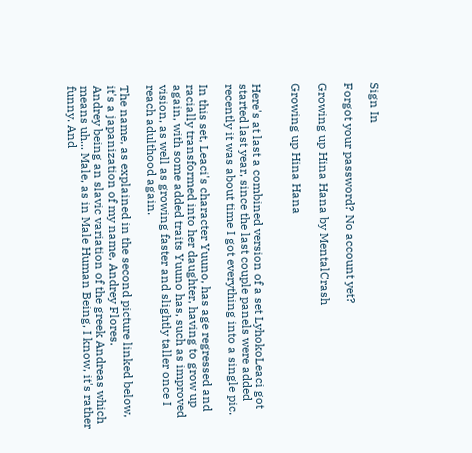Sign In

Forgot your password? No account yet?

Growing up Hina Hana by MentalCrash

Growing up Hina Hana


Here's at last a combined version of a set LyhokoLeaci got started last year, since the last couple panels were added recently it was about time I got everything into a single pic.

In this set, Leaci's character Yuuno, has age regressed and racially transformed into her daughter, having to grow up again, with some added traits Yuuno has, such as improved vision, as well as growing faster and slightly taller once I reach adulthood again.

The name, as explained in the second picture linked below, it's a japanization of my name, Andrey Flores.
Andrey being an slavic variation of the greek Andreas which means uh... Male, as in Male Human Being, I know, it's rather funny. And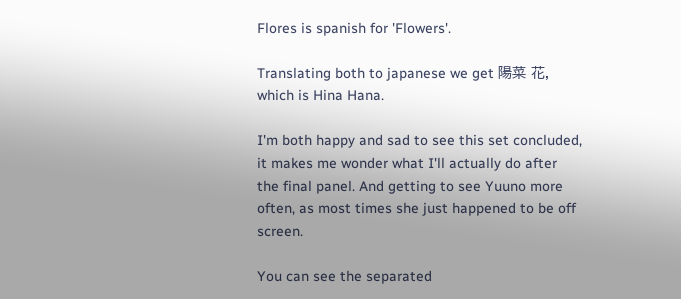Flores is spanish for 'Flowers'.

Translating both to japanese we get 陽菜 花, which is Hina Hana.

I'm both happy and sad to see this set concluded, it makes me wonder what I'll actually do after the final panel. And getting to see Yuuno more often, as most times she just happened to be off screen.

You can see the separated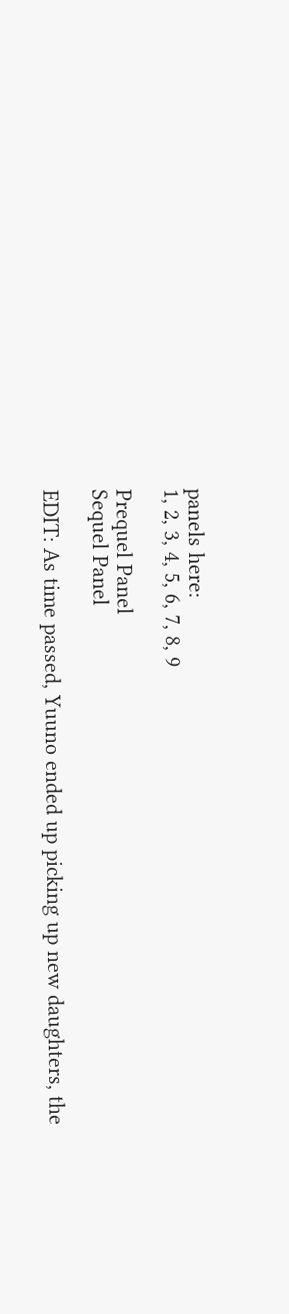panels here:
1, 2, 3, 4, 5, 6, 7, 8, 9

Prequel Panel
Sequel Panel

EDIT: As time passed, Yuuno ended up picking up new daughters, the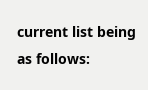current list being as follows: